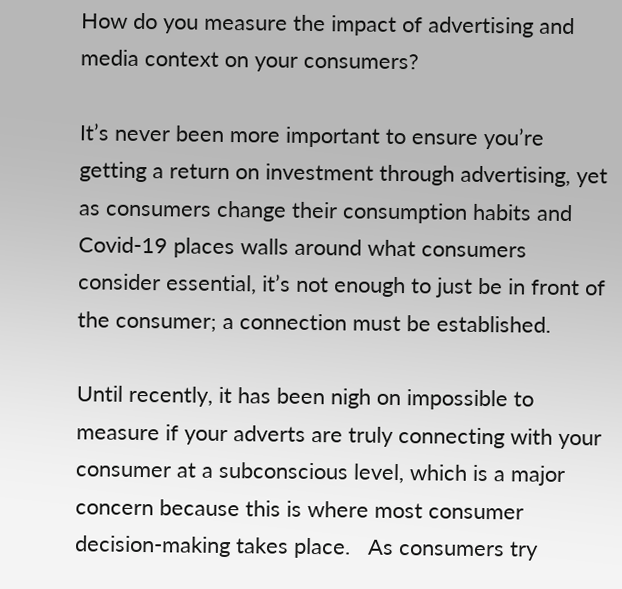How do you measure the impact of advertising and media context on your consumers?

It’s never been more important to ensure you’re getting a return on investment through advertising, yet as consumers change their consumption habits and Covid-19 places walls around what consumers consider essential, it’s not enough to just be in front of the consumer; a connection must be established.

Until recently, it has been nigh on impossible to measure if your adverts are truly connecting with your consumer at a subconscious level, which is a major concern because this is where most consumer decision-making takes place.   As consumers try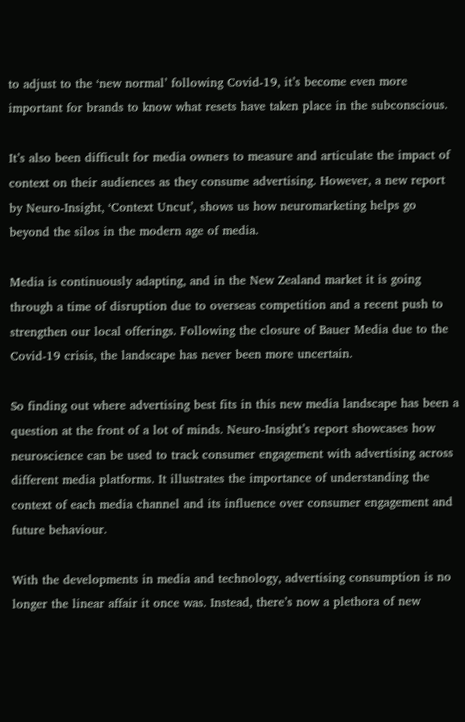to adjust to the ‘new normal’ following Covid-19, it’s become even more important for brands to know what resets have taken place in the subconscious.

It’s also been difficult for media owners to measure and articulate the impact of context on their audiences as they consume advertising. However, a new report by Neuro-Insight, ‘Context Uncut’, shows us how neuromarketing helps go beyond the silos in the modern age of media.

Media is continuously adapting, and in the New Zealand market it is going through a time of disruption due to overseas competition and a recent push to strengthen our local offerings. Following the closure of Bauer Media due to the Covid-19 crisis, the landscape has never been more uncertain.

So finding out where advertising best fits in this new media landscape has been a question at the front of a lot of minds. Neuro-Insight’s report showcases how neuroscience can be used to track consumer engagement with advertising across different media platforms. It illustrates the importance of understanding the context of each media channel and its influence over consumer engagement and future behaviour.

With the developments in media and technology, advertising consumption is no longer the linear affair it once was. Instead, there’s now a plethora of new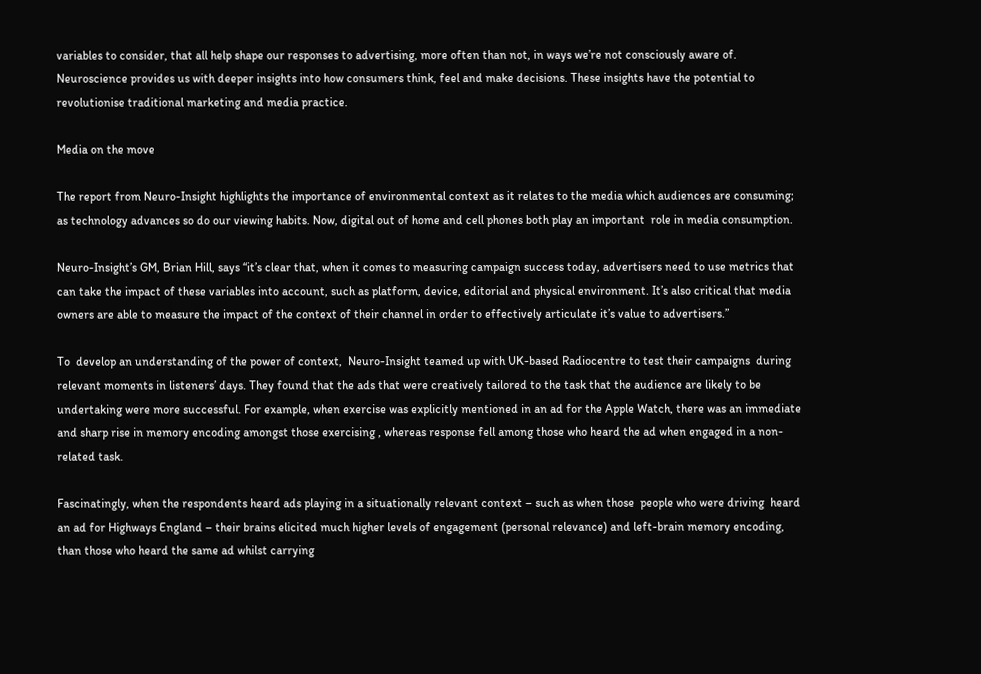variables to consider, that all help shape our responses to advertising, more often than not, in ways we’re not consciously aware of. Neuroscience provides us with deeper insights into how consumers think, feel and make decisions. These insights have the potential to revolutionise traditional marketing and media practice.

Media on the move

The report from Neuro-Insight highlights the importance of environmental context as it relates to the media which audiences are consuming; as technology advances so do our viewing habits. Now, digital out of home and cell phones both play an important  role in media consumption.

Neuro-Insight’s GM, Brian Hill, says “it’s clear that, when it comes to measuring campaign success today, advertisers need to use metrics that can take the impact of these variables into account, such as platform, device, editorial and physical environment. It’s also critical that media owners are able to measure the impact of the context of their channel in order to effectively articulate it’s value to advertisers.”

To  develop an understanding of the power of context,  Neuro-Insight teamed up with UK-based Radiocentre to test their campaigns  during relevant moments in listeners’ days. They found that the ads that were creatively tailored to the task that the audience are likely to be undertaking were more successful. For example, when exercise was explicitly mentioned in an ad for the Apple Watch, there was an immediate and sharp rise in memory encoding amongst those exercising , whereas response fell among those who heard the ad when engaged in a non-related task.

Fascinatingly, when the respondents heard ads playing in a situationally relevant context – such as when those  people who were driving  heard an ad for Highways England – their brains elicited much higher levels of engagement (personal relevance) and left-brain memory encoding, than those who heard the same ad whilst carrying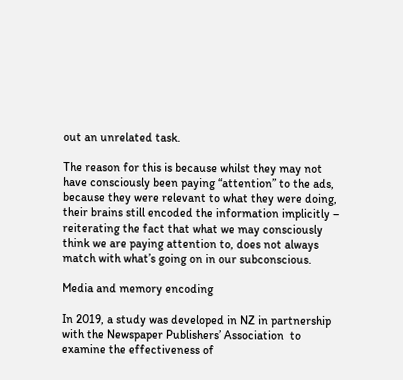out an unrelated task.

The reason for this is because whilst they may not have consciously been paying “attention” to the ads, because they were relevant to what they were doing, their brains still encoded the information implicitly – reiterating the fact that what we may consciously think we are paying attention to, does not always match with what’s going on in our subconscious.

Media and memory encoding

In 2019, a study was developed in NZ in partnership with the Newspaper Publishers’ Association  to examine the effectiveness of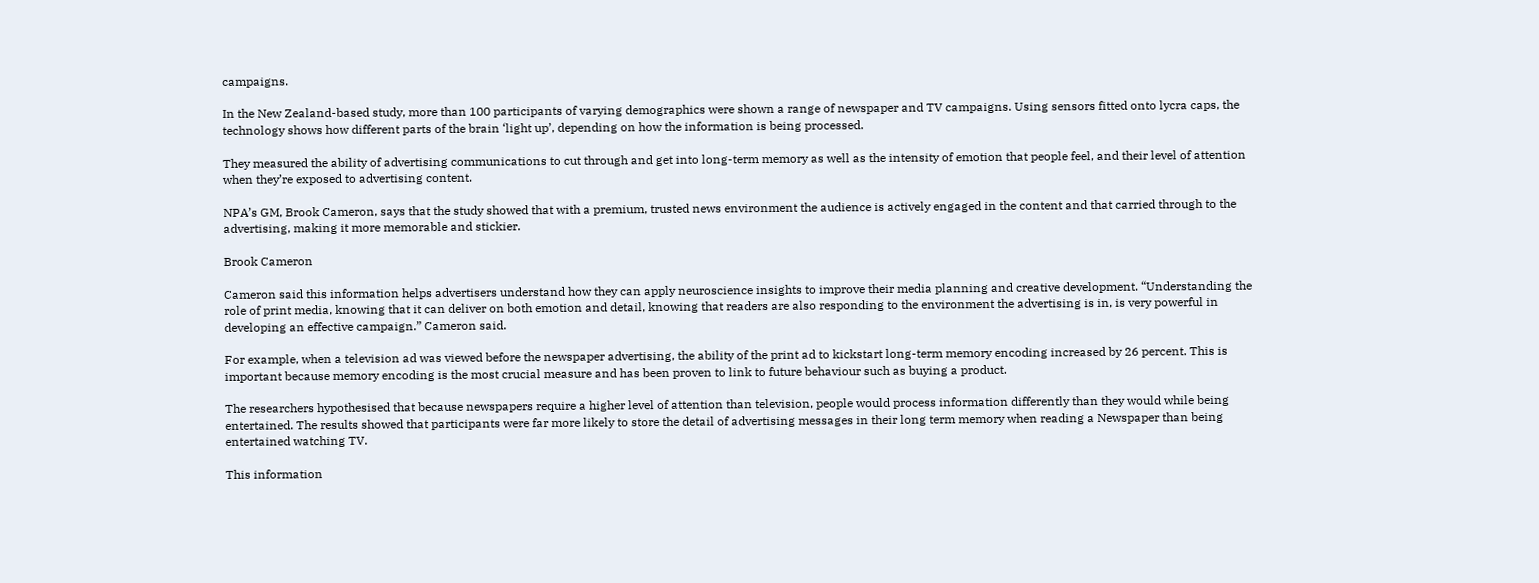campaigns.

In the New Zealand-based study, more than 100 participants of varying demographics were shown a range of newspaper and TV campaigns. Using sensors fitted onto lycra caps, the technology shows how different parts of the brain ‘light up’, depending on how the information is being processed.

They measured the ability of advertising communications to cut through and get into long-term memory as well as the intensity of emotion that people feel, and their level of attention when they’re exposed to advertising content.

NPA’s GM, Brook Cameron, says that the study showed that with a premium, trusted news environment the audience is actively engaged in the content and that carried through to the advertising, making it more memorable and stickier.

Brook Cameron

Cameron said this information helps advertisers understand how they can apply neuroscience insights to improve their media planning and creative development. “Understanding the role of print media, knowing that it can deliver on both emotion and detail, knowing that readers are also responding to the environment the advertising is in, is very powerful in developing an effective campaign.” Cameron said.

For example, when a television ad was viewed before the newspaper advertising, the ability of the print ad to kickstart long-term memory encoding increased by 26 percent. This is important because memory encoding is the most crucial measure and has been proven to link to future behaviour such as buying a product.

The researchers hypothesised that because newspapers require a higher level of attention than television, people would process information differently than they would while being entertained. The results showed that participants were far more likely to store the detail of advertising messages in their long term memory when reading a Newspaper than being entertained watching TV.

This information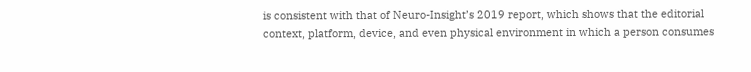is consistent with that of Neuro-Insight’s 2019 report, which shows that the editorial context, platform, device, and even physical environment in which a person consumes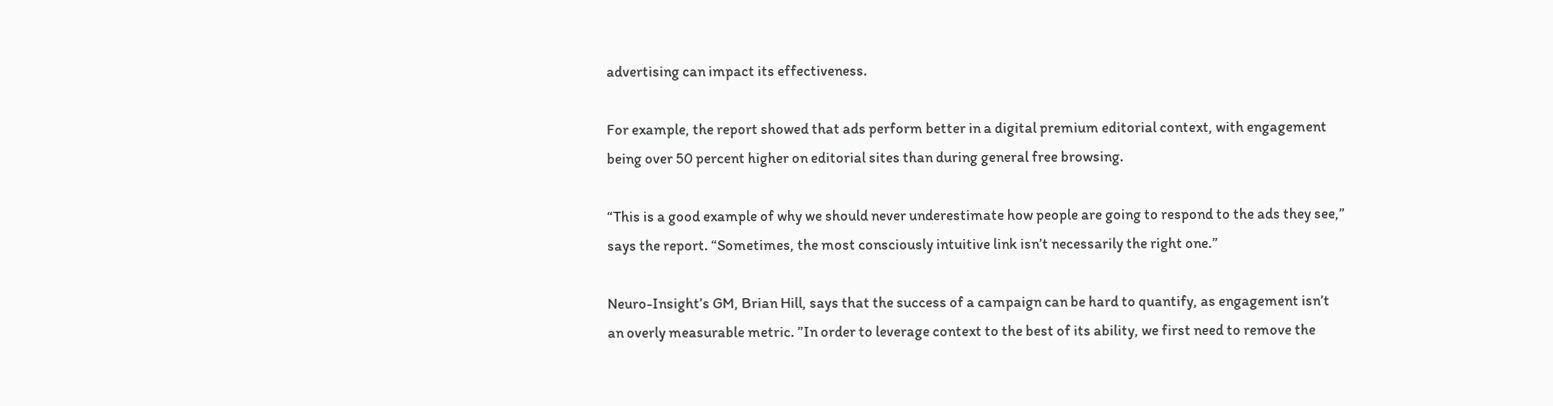advertising can impact its effectiveness.

For example, the report showed that ads perform better in a digital premium editorial context, with engagement being over 50 percent higher on editorial sites than during general free browsing.

“This is a good example of why we should never underestimate how people are going to respond to the ads they see,” says the report. “Sometimes, the most consciously intuitive link isn’t necessarily the right one.”

Neuro-Insight’s GM, Brian Hill, says that the success of a campaign can be hard to quantify, as engagement isn’t an overly measurable metric. ”In order to leverage context to the best of its ability, we first need to remove the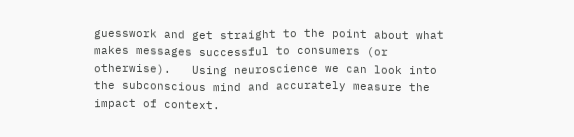guesswork and get straight to the point about what makes messages successful to consumers (or otherwise).   Using neuroscience we can look into the subconscious mind and accurately measure the impact of context.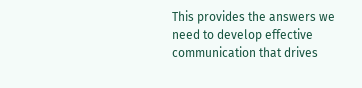This provides the answers we need to develop effective communication that drives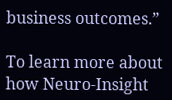business outcomes.”

To learn more about how Neuro-Insight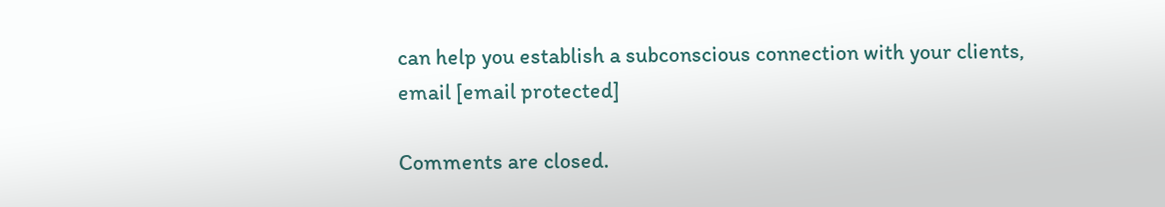can help you establish a subconscious connection with your clients, email [email protected]

Comments are closed.